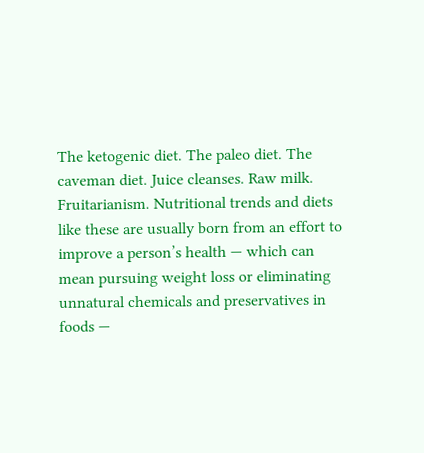The ketogenic diet. The paleo diet. The caveman diet. Juice cleanses. Raw milk. Fruitarianism. Nutritional trends and diets like these are usually born from an effort to improve a person’s health — which can mean pursuing weight loss or eliminating unnatural chemicals and preservatives in foods —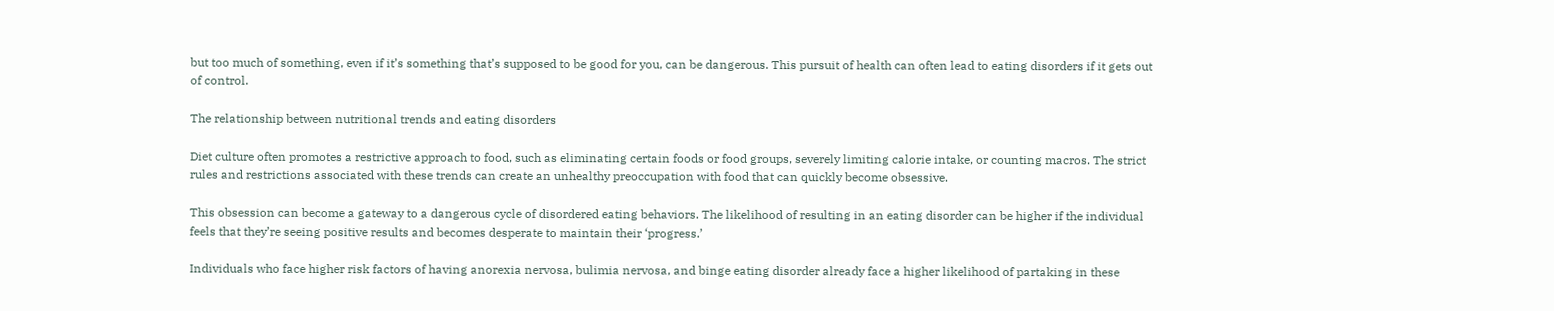but too much of something, even if it’s something that’s supposed to be good for you, can be dangerous. This pursuit of health can often lead to eating disorders if it gets out of control.

The relationship between nutritional trends and eating disorders

Diet culture often promotes a restrictive approach to food, such as eliminating certain foods or food groups, severely limiting calorie intake, or counting macros. The strict rules and restrictions associated with these trends can create an unhealthy preoccupation with food that can quickly become obsessive.

This obsession can become a gateway to a dangerous cycle of disordered eating behaviors. The likelihood of resulting in an eating disorder can be higher if the individual feels that they’re seeing positive results and becomes desperate to maintain their ‘progress.’

Individuals who face higher risk factors of having anorexia nervosa, bulimia nervosa, and binge eating disorder already face a higher likelihood of partaking in these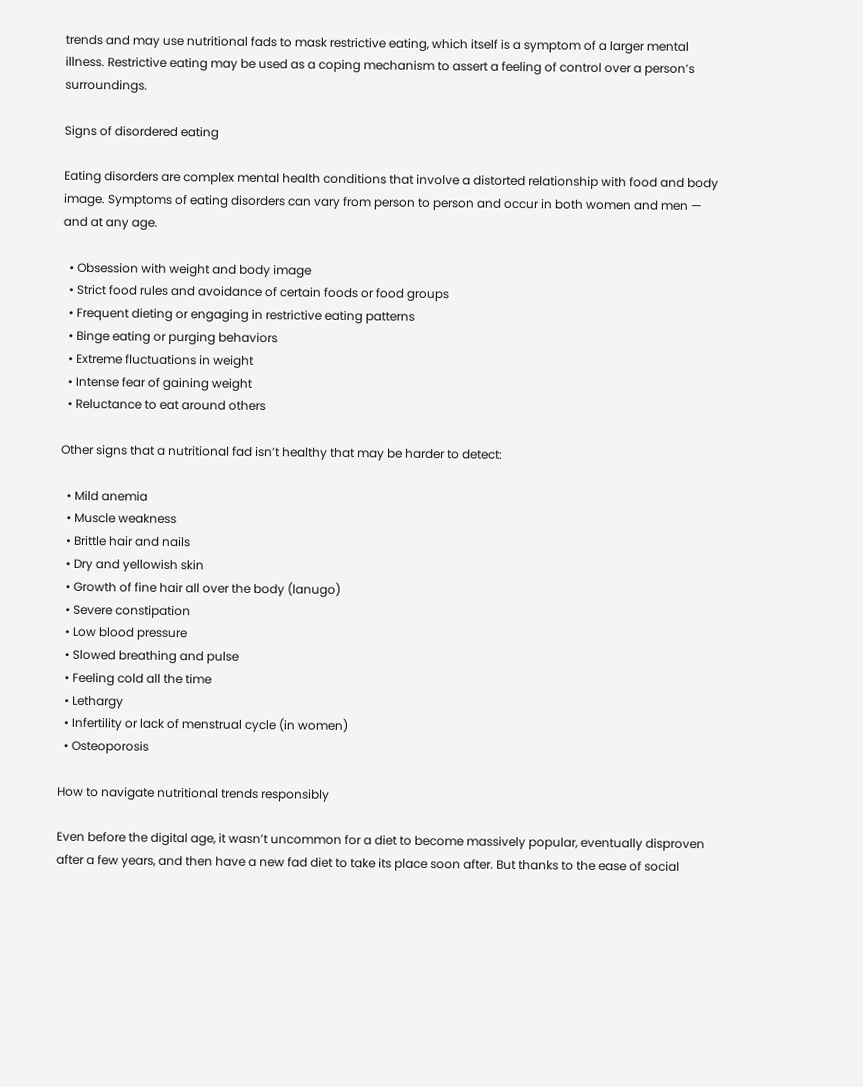trends and may use nutritional fads to mask restrictive eating, which itself is a symptom of a larger mental illness. Restrictive eating may be used as a coping mechanism to assert a feeling of control over a person’s surroundings.

Signs of disordered eating

Eating disorders are complex mental health conditions that involve a distorted relationship with food and body image. Symptoms of eating disorders can vary from person to person and occur in both women and men — and at any age.

  • Obsession with weight and body image
  • Strict food rules and avoidance of certain foods or food groups
  • Frequent dieting or engaging in restrictive eating patterns
  • Binge eating or purging behaviors
  • Extreme fluctuations in weight
  • Intense fear of gaining weight
  • Reluctance to eat around others

Other signs that a nutritional fad isn’t healthy that may be harder to detect:

  • Mild anemia
  • Muscle weakness
  • Brittle hair and nails
  • Dry and yellowish skin
  • Growth of fine hair all over the body (lanugo)
  • Severe constipation
  • Low blood pressure
  • Slowed breathing and pulse
  • Feeling cold all the time
  • Lethargy
  • Infertility or lack of menstrual cycle (in women)
  • Osteoporosis

How to navigate nutritional trends responsibly

Even before the digital age, it wasn’t uncommon for a diet to become massively popular, eventually disproven after a few years, and then have a new fad diet to take its place soon after. But thanks to the ease of social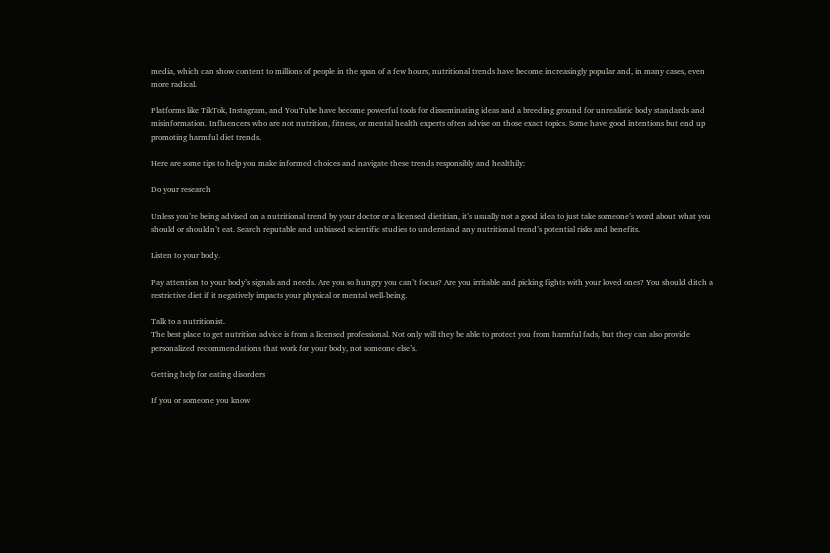media, which can show content to millions of people in the span of a few hours, nutritional trends have become increasingly popular and, in many cases, even more radical.

Platforms like TikTok, Instagram, and YouTube have become powerful tools for disseminating ideas and a breeding ground for unrealistic body standards and misinformation. Influencers who are not nutrition, fitness, or mental health experts often advise on those exact topics. Some have good intentions but end up promoting harmful diet trends.

Here are some tips to help you make informed choices and navigate these trends responsibly and healthily:

Do your research

Unless you’re being advised on a nutritional trend by your doctor or a licensed dietitian, it’s usually not a good idea to just take someone’s word about what you should or shouldn’t eat. Search reputable and unbiased scientific studies to understand any nutritional trend’s potential risks and benefits.

Listen to your body.

Pay attention to your body’s signals and needs. Are you so hungry you can’t focus? Are you irritable and picking fights with your loved ones? You should ditch a restrictive diet if it negatively impacts your physical or mental well-being.

Talk to a nutritionist.
The best place to get nutrition advice is from a licensed professional. Not only will they be able to protect you from harmful fads, but they can also provide personalized recommendations that work for your body, not someone else’s.

Getting help for eating disorders

If you or someone you know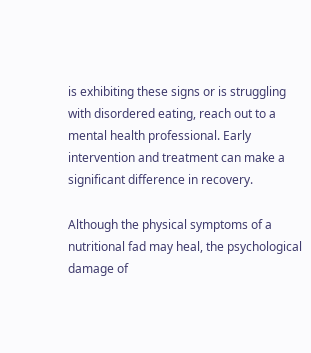is exhibiting these signs or is struggling with disordered eating, reach out to a mental health professional. Early intervention and treatment can make a significant difference in recovery.

Although the physical symptoms of a nutritional fad may heal, the psychological damage of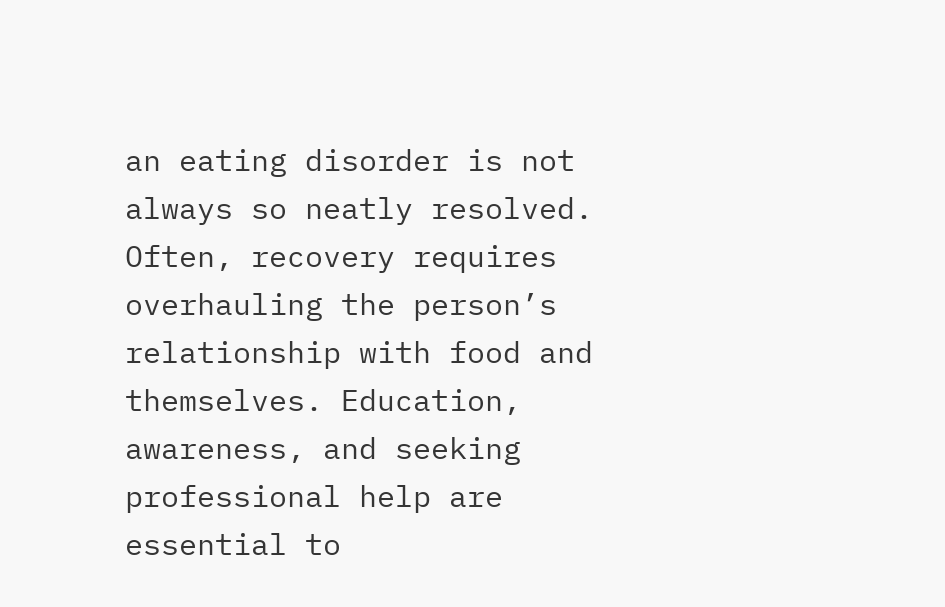an eating disorder is not always so neatly resolved. Often, recovery requires overhauling the person’s relationship with food and themselves. Education, awareness, and seeking professional help are essential to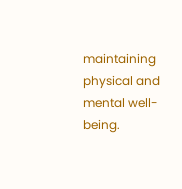maintaining physical and mental well-being.